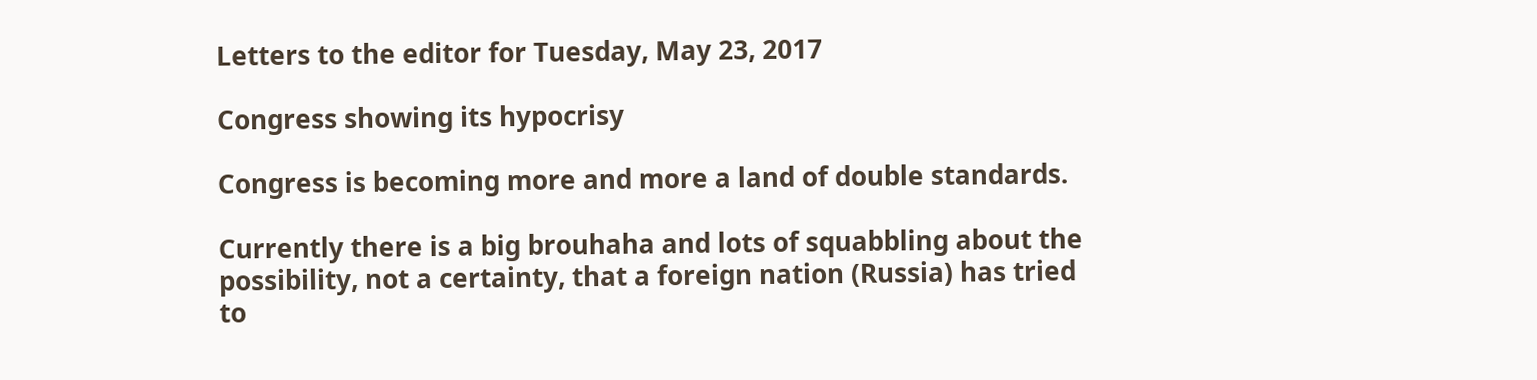Letters to the editor for Tuesday, May 23, 2017

Congress showing its hypocrisy

Congress is becoming more and more a land of double standards.

Currently there is a big brouhaha and lots of squabbling about the possibility, not a certainty, that a foreign nation (Russia) has tried to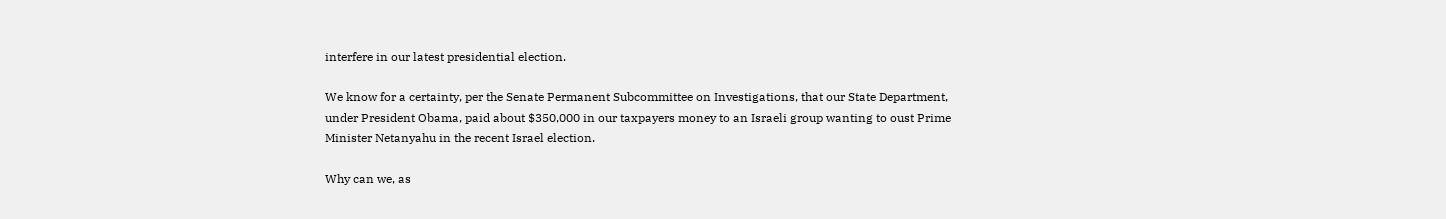interfere in our latest presidential election.

We know for a certainty, per the Senate Permanent Subcommittee on Investigations, that our State Department, under President Obama, paid about $350,000 in our taxpayers money to an Israeli group wanting to oust Prime Minister Netanyahu in the recent Israel election.

Why can we, as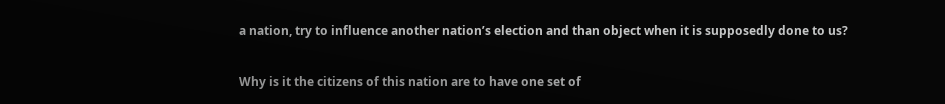a nation, try to influence another nation’s election and than object when it is supposedly done to us?

Why is it the citizens of this nation are to have one set of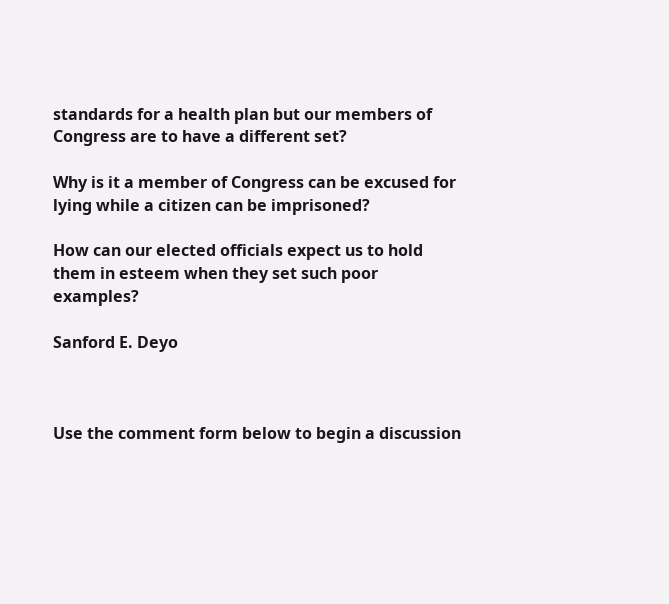standards for a health plan but our members of Congress are to have a different set?

Why is it a member of Congress can be excused for lying while a citizen can be imprisoned?

How can our elected officials expect us to hold them in esteem when they set such poor examples?

Sanford E. Deyo



Use the comment form below to begin a discussion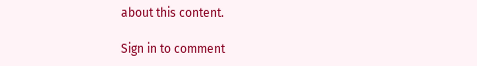about this content.

Sign in to comment